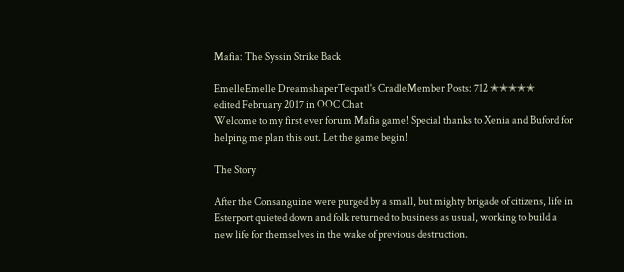Mafia: The Syssin Strike Back

EmelleEmelle DreamshaperTecpatl's CradleMember Posts: 712 ✭✭✭✭✭
edited February 2017 in OOC Chat
Welcome to my first ever forum Mafia game! Special thanks to Xenia and Buford for helping me plan this out. Let the game begin!

The Story

After the Consanguine were purged by a small, but mighty brigade of citizens, life in Esterport quieted down and folk returned to business as usual, working to build a new life for themselves in the wake of previous destruction.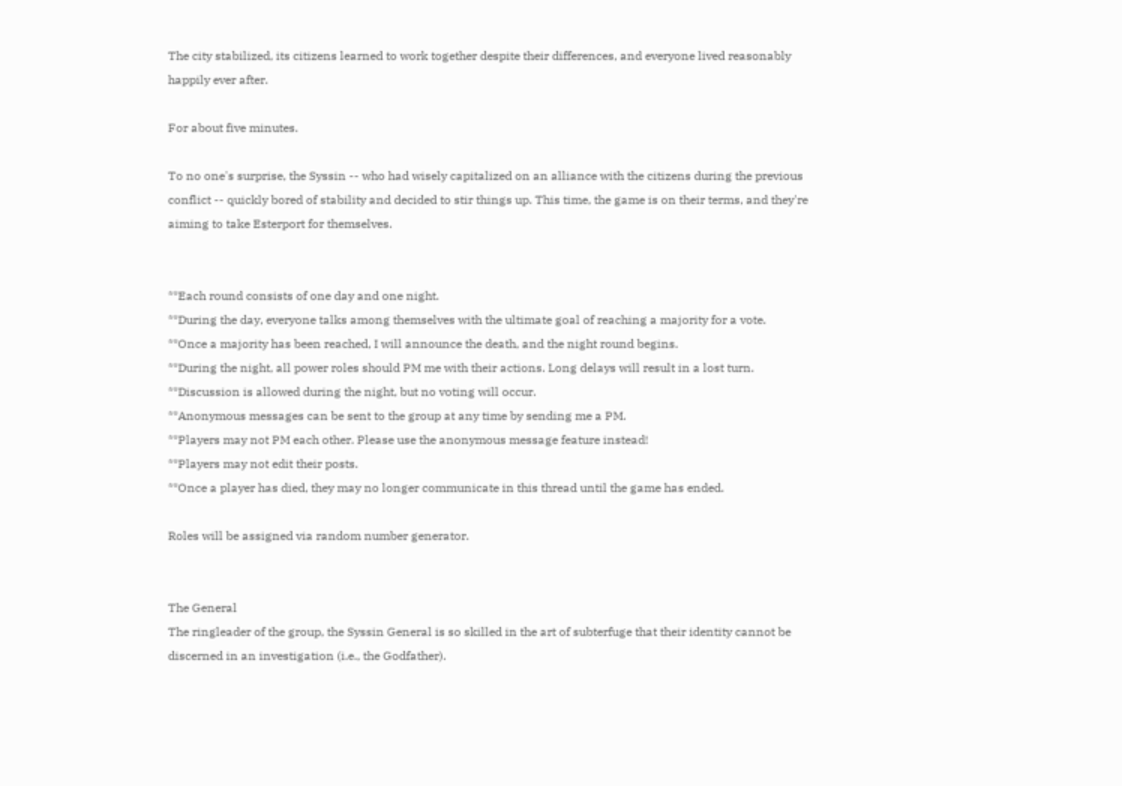The city stabilized, its citizens learned to work together despite their differences, and everyone lived reasonably happily ever after.

For about five minutes.

To no one's surprise, the Syssin -- who had wisely capitalized on an alliance with the citizens during the previous conflict -- quickly bored of stability and decided to stir things up. This time, the game is on their terms, and they're aiming to take Esterport for themselves.


**Each round consists of one day and one night.
**During the day, everyone talks among themselves with the ultimate goal of reaching a majority for a vote.
**Once a majority has been reached, I will announce the death, and the night round begins.
**During the night, all power roles should PM me with their actions. Long delays will result in a lost turn.
**Discussion is allowed during the night, but no voting will occur.
**Anonymous messages can be sent to the group at any time by sending me a PM.
**Players may not PM each other. Please use the anonymous message feature instead!
**Players may not edit their posts.
**Once a player has died, they may no longer communicate in this thread until the game has ended.

Roles will be assigned via random number generator.


The General
The ringleader of the group, the Syssin General is so skilled in the art of subterfuge that their identity cannot be discerned in an investigation (i.e., the Godfather).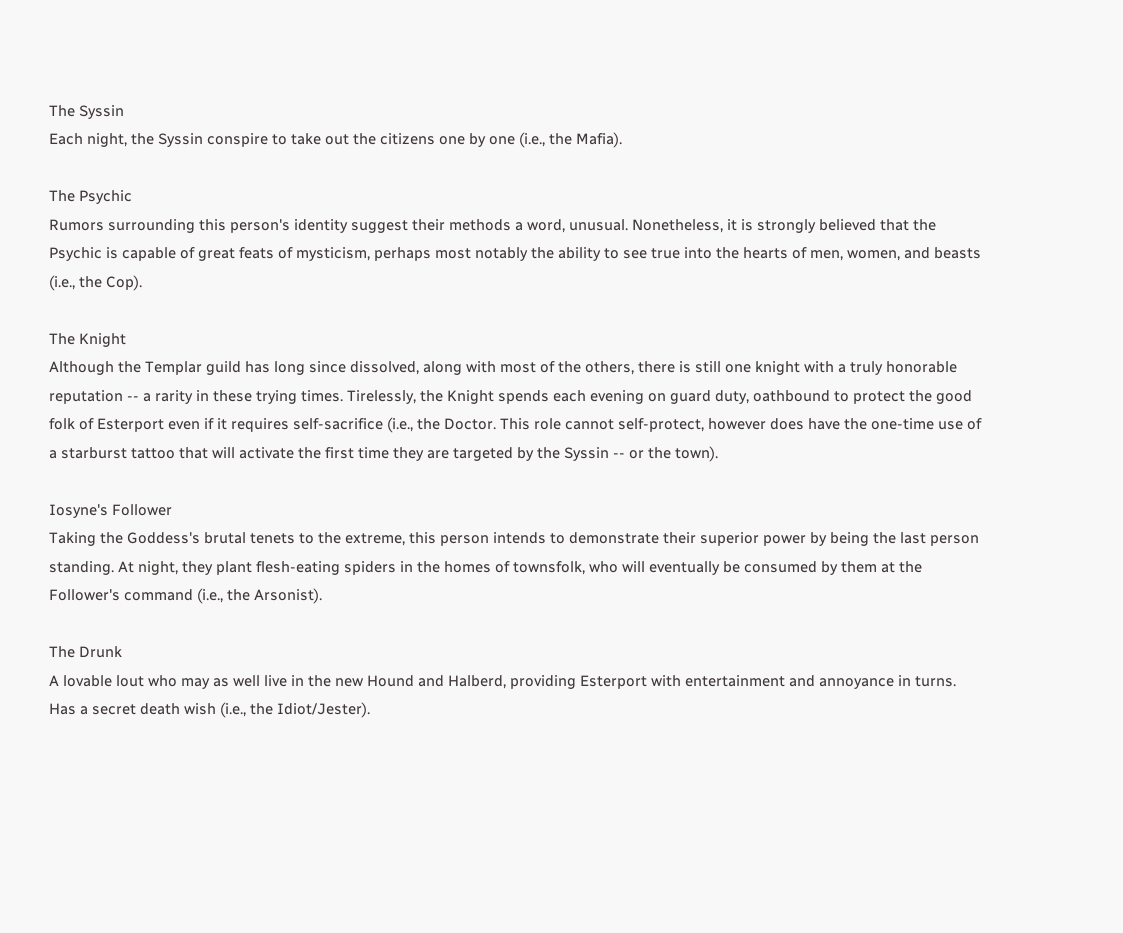The Syssin
Each night, the Syssin conspire to take out the citizens one by one (i.e., the Mafia).

The Psychic
Rumors surrounding this person's identity suggest their methods a word, unusual. Nonetheless, it is strongly believed that the Psychic is capable of great feats of mysticism, perhaps most notably the ability to see true into the hearts of men, women, and beasts (i.e., the Cop).

The Knight
Although the Templar guild has long since dissolved, along with most of the others, there is still one knight with a truly honorable reputation -- a rarity in these trying times. Tirelessly, the Knight spends each evening on guard duty, oathbound to protect the good folk of Esterport even if it requires self-sacrifice (i.e., the Doctor. This role cannot self-protect, however does have the one-time use of a starburst tattoo that will activate the first time they are targeted by the Syssin -- or the town).

Iosyne's Follower
Taking the Goddess's brutal tenets to the extreme, this person intends to demonstrate their superior power by being the last person standing. At night, they plant flesh-eating spiders in the homes of townsfolk, who will eventually be consumed by them at the Follower's command (i.e., the Arsonist).

The Drunk
A lovable lout who may as well live in the new Hound and Halberd, providing Esterport with entertainment and annoyance in turns. Has a secret death wish (i.e., the Idiot/Jester).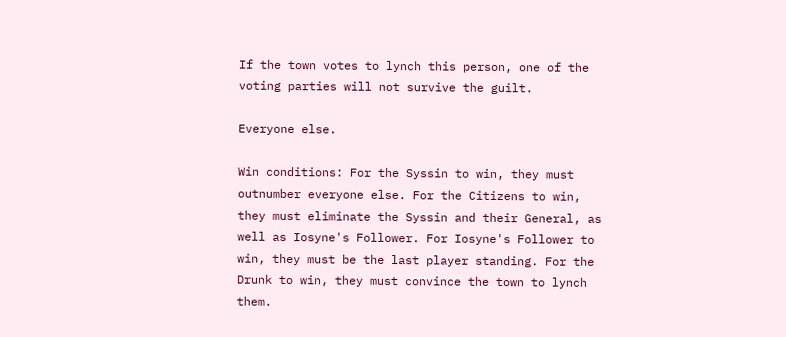If the town votes to lynch this person, one of the voting parties will not survive the guilt.

Everyone else.

Win conditions: For the Syssin to win, they must outnumber everyone else. For the Citizens to win, they must eliminate the Syssin and their General, as well as Iosyne's Follower. For Iosyne's Follower to win, they must be the last player standing. For the Drunk to win, they must convince the town to lynch them.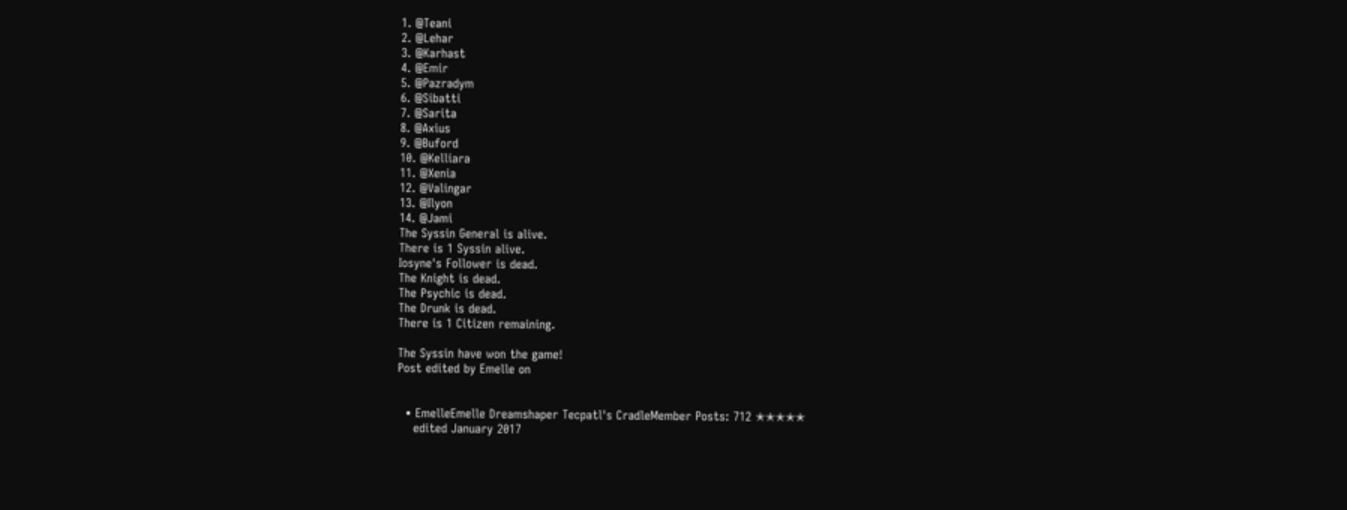1. @Teani
2. @Lehar
3. @Karhast
4. @Emir
5. @Pazradym
6. @Sibatti
7. @Sarita
8. @Axius
9. @Buford
10. @Kelliara
11. @Xenia
12. @Valingar
13. @Ilyon
14. @Jami
The Syssin General is alive.
There is 1 Syssin alive.
Iosyne's Follower is dead.
The Knight is dead.
The Psychic is dead.
The Drunk is dead.
There is 1 Citizen remaining.

The Syssin have won the game!
Post edited by Emelle on


  • EmelleEmelle Dreamshaper Tecpatl's CradleMember Posts: 712 ✭✭✭✭✭
    edited January 2017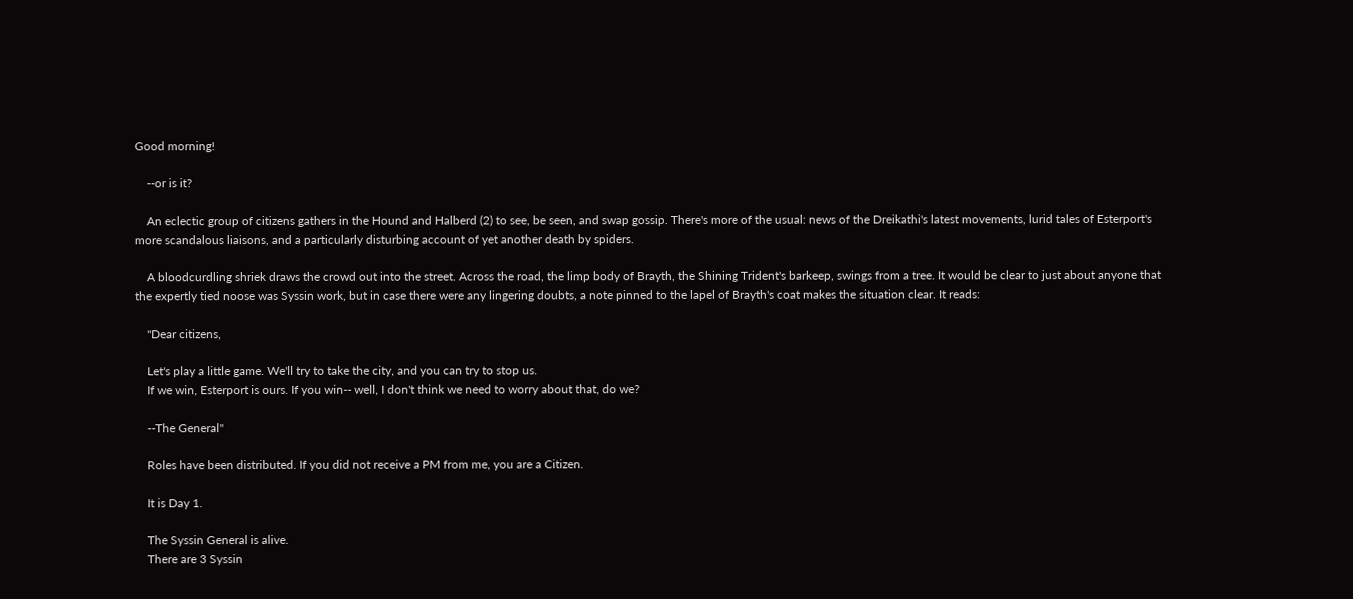Good morning!

    --or is it?

    An eclectic group of citizens gathers in the Hound and Halberd (2) to see, be seen, and swap gossip. There's more of the usual: news of the Dreikathi's latest movements, lurid tales of Esterport's more scandalous liaisons, and a particularly disturbing account of yet another death by spiders.

    A bloodcurdling shriek draws the crowd out into the street. Across the road, the limp body of Brayth, the Shining Trident's barkeep, swings from a tree. It would be clear to just about anyone that the expertly tied noose was Syssin work, but in case there were any lingering doubts, a note pinned to the lapel of Brayth's coat makes the situation clear. It reads:

    "Dear citizens,

    Let's play a little game. We'll try to take the city, and you can try to stop us.
    If we win, Esterport is ours. If you win-- well, I don't think we need to worry about that, do we?

    --The General"

    Roles have been distributed. If you did not receive a PM from me, you are a Citizen.

    It is Day 1.

    The Syssin General is alive.
    There are 3 Syssin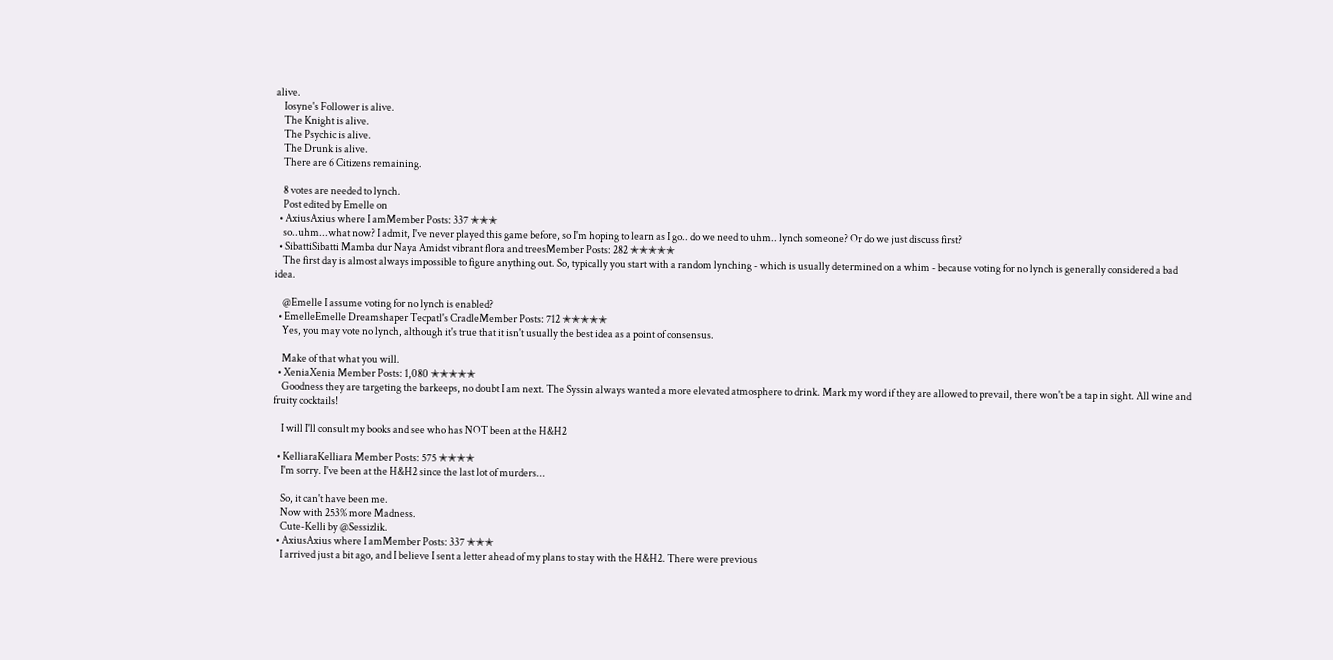alive.
    Iosyne's Follower is alive.
    The Knight is alive.
    The Psychic is alive.
    The Drunk is alive.
    There are 6 Citizens remaining.

    8 votes are needed to lynch.
    Post edited by Emelle on
  • AxiusAxius where I amMember Posts: 337 ✭✭✭
    so..uhm...what now? I admit, I've never played this game before, so I'm hoping to learn as I go.. do we need to uhm.. lynch someone? Or do we just discuss first?
  • SibattiSibatti Mamba dur Naya Amidst vibrant flora and treesMember Posts: 282 ✭✭✭✭✭
    The first day is almost always impossible to figure anything out. So, typically you start with a random lynching - which is usually determined on a whim - because voting for no lynch is generally considered a bad idea.

    @Emelle I assume voting for no lynch is enabled?
  • EmelleEmelle Dreamshaper Tecpatl's CradleMember Posts: 712 ✭✭✭✭✭
    Yes, you may vote no lynch, although it's true that it isn't usually the best idea as a point of consensus.

    Make of that what you will.
  • XeniaXenia Member Posts: 1,080 ✭✭✭✭✭
    Goodness they are targeting the barkeeps, no doubt I am next. The Syssin always wanted a more elevated atmosphere to drink. Mark my word if they are allowed to prevail, there won't be a tap in sight. All wine and fruity cocktails!

    I will I'll consult my books and see who has NOT been at the H&H2

  • KelliaraKelliara Member Posts: 575 ✭✭✭✭
    I'm sorry. I've been at the H&H2 since the last lot of murders...

    So, it can't have been me.
    Now with 253% more Madness.
    Cute-Kelli by @Sessizlik.
  • AxiusAxius where I amMember Posts: 337 ✭✭✭
    I arrived just a bit ago, and I believe I sent a letter ahead of my plans to stay with the H&H2. There were previous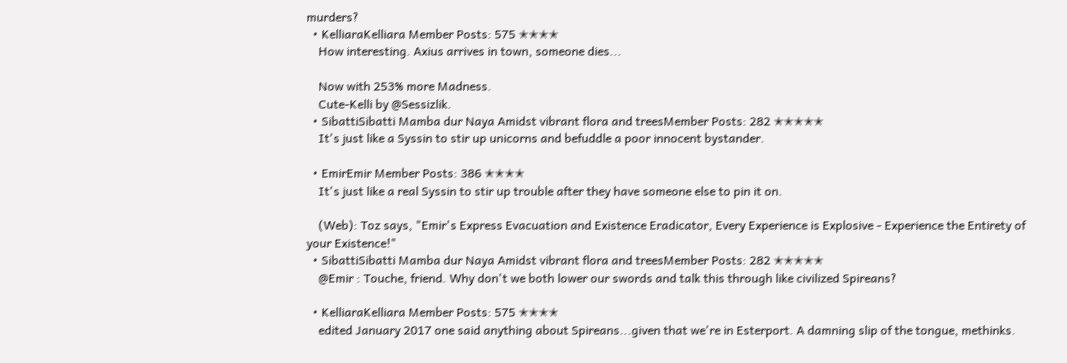murders?
  • KelliaraKelliara Member Posts: 575 ✭✭✭✭
    How interesting. Axius arrives in town, someone dies...

    Now with 253% more Madness.
    Cute-Kelli by @Sessizlik.
  • SibattiSibatti Mamba dur Naya Amidst vibrant flora and treesMember Posts: 282 ✭✭✭✭✭
    It's just like a Syssin to stir up unicorns and befuddle a poor innocent bystander.

  • EmirEmir Member Posts: 386 ✭✭✭✭
    It's just like a real Syssin to stir up trouble after they have someone else to pin it on.

    (Web): Toz says, "Emir's Express Evacuation and Existence Eradicator, Every Experience is Explosive - Experience the Entirety of your Existence!"
  • SibattiSibatti Mamba dur Naya Amidst vibrant flora and treesMember Posts: 282 ✭✭✭✭✭
    @Emir : Touche, friend. Why don't we both lower our swords and talk this through like civilized Spireans?

  • KelliaraKelliara Member Posts: 575 ✭✭✭✭
    edited January 2017 one said anything about Spireans...given that we're in Esterport. A damning slip of the tongue, methinks.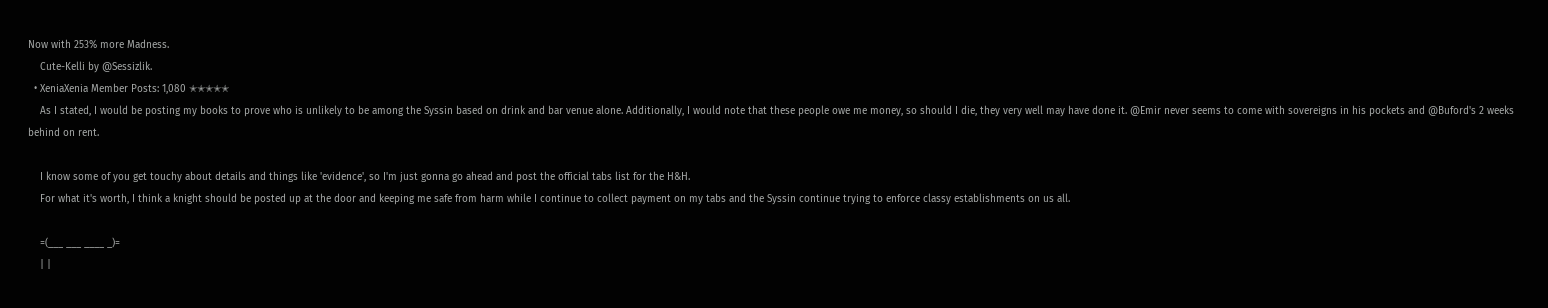Now with 253% more Madness.
    Cute-Kelli by @Sessizlik.
  • XeniaXenia Member Posts: 1,080 ✭✭✭✭✭
    As I stated, I would be posting my books to prove who is unlikely to be among the Syssin based on drink and bar venue alone. Additionally, I would note that these people owe me money, so should I die, they very well may have done it. @Emir never seems to come with sovereigns in his pockets and @Buford's 2 weeks behind on rent.

    I know some of you get touchy about details and things like 'evidence', so I'm just gonna go ahead and post the official tabs list for the H&H.
    For what it's worth, I think a knight should be posted up at the door and keeping me safe from harm while I continue to collect payment on my tabs and the Syssin continue trying to enforce classy establishments on us all.

    =(___ ___ ____ _)=
    | |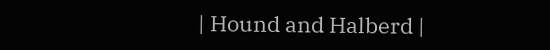| Hound and Halberd |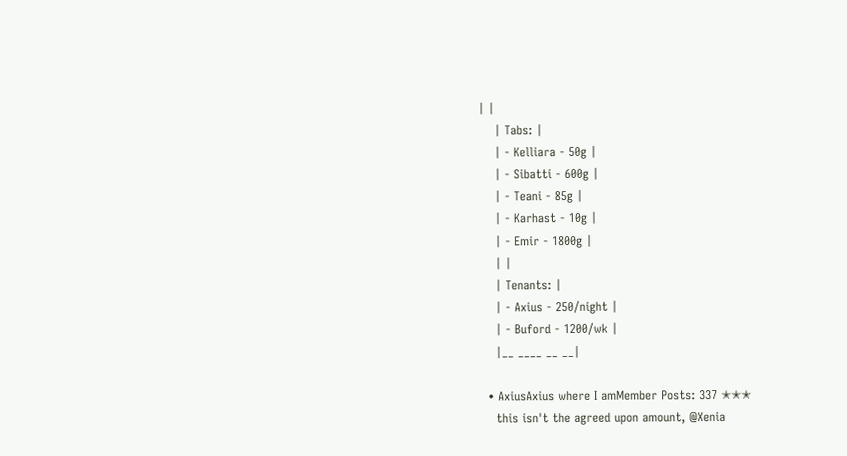| |
    | Tabs: |
    | - Kelliara - 50g |
    | - Sibatti - 600g |
    | - Teani - 85g |
    | - Karhast - 10g |
    | - Emir - 1800g |
    | |
    | Tenants: |
    | - Axius - 250/night |
    | - Buford - 1200/wk |
    |__ ____ __ __|

  • AxiusAxius where I amMember Posts: 337 ✭✭✭
    this isn't the agreed upon amount, @Xenia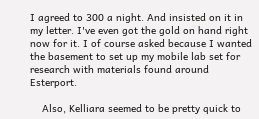I agreed to 300 a night. And insisted on it in my letter. I've even got the gold on hand right now for it. I of course asked because I wanted the basement to set up my mobile lab set for research with materials found around Esterport.

    Also, Kelliara seemed to be pretty quick to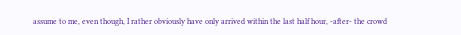assume to me, even though, I rather obviously have only arrived within the last half hour, -after- the crowd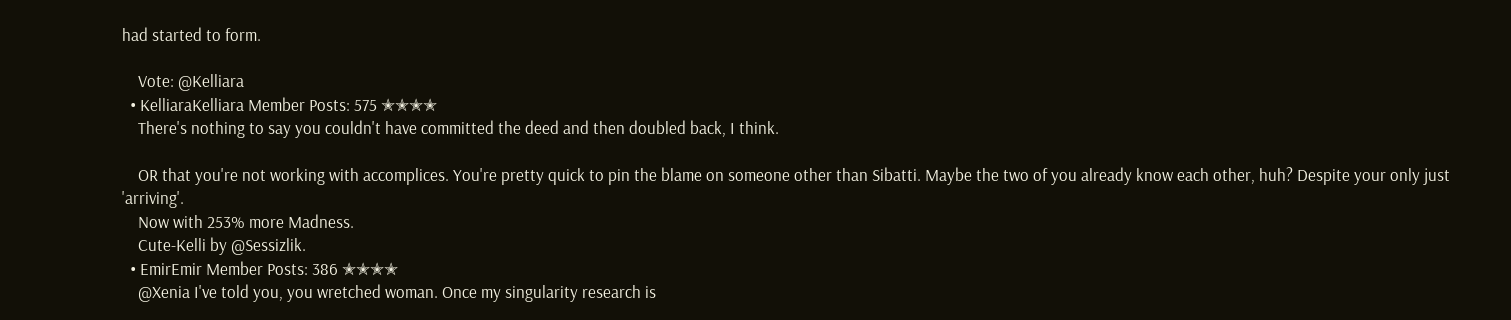had started to form.

    Vote: @Kelliara
  • KelliaraKelliara Member Posts: 575 ✭✭✭✭
    There's nothing to say you couldn't have committed the deed and then doubled back, I think.

    OR that you're not working with accomplices. You're pretty quick to pin the blame on someone other than Sibatti. Maybe the two of you already know each other, huh? Despite your only just 'arriving'.
    Now with 253% more Madness.
    Cute-Kelli by @Sessizlik.
  • EmirEmir Member Posts: 386 ✭✭✭✭
    @Xenia I've told you, you wretched woman. Once my singularity research is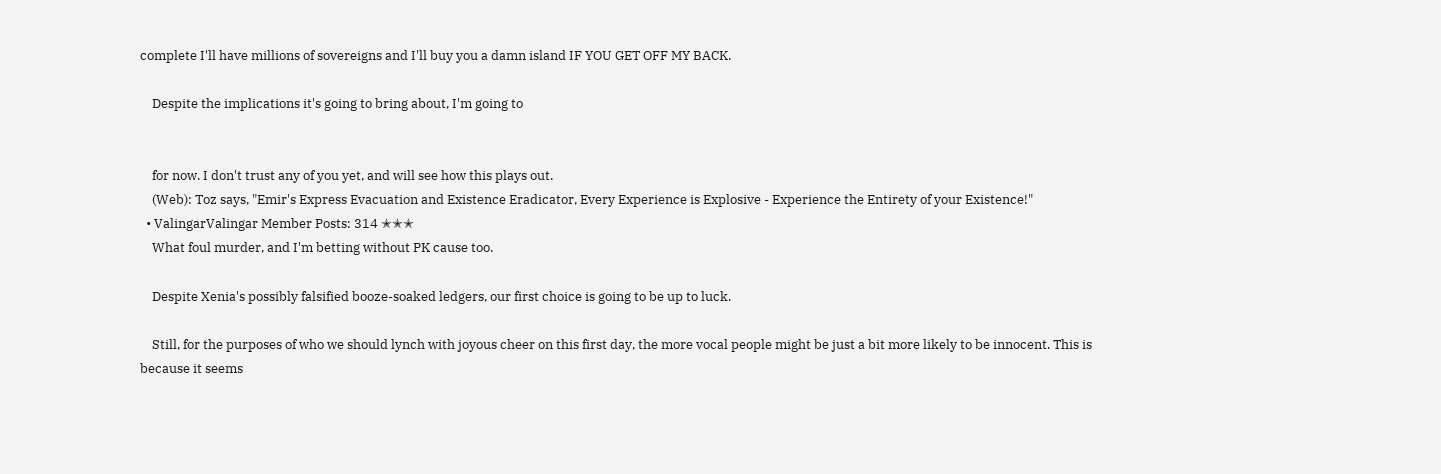complete I'll have millions of sovereigns and I'll buy you a damn island IF YOU GET OFF MY BACK.

    Despite the implications it's going to bring about, I'm going to


    for now. I don't trust any of you yet, and will see how this plays out.
    (Web): Toz says, "Emir's Express Evacuation and Existence Eradicator, Every Experience is Explosive - Experience the Entirety of your Existence!"
  • ValingarValingar Member Posts: 314 ✭✭✭
    What foul murder, and I'm betting without PK cause too.

    Despite Xenia's possibly falsified booze-soaked ledgers, our first choice is going to be up to luck.

    Still, for the purposes of who we should lynch with joyous cheer on this first day, the more vocal people might be just a bit more likely to be innocent. This is because it seems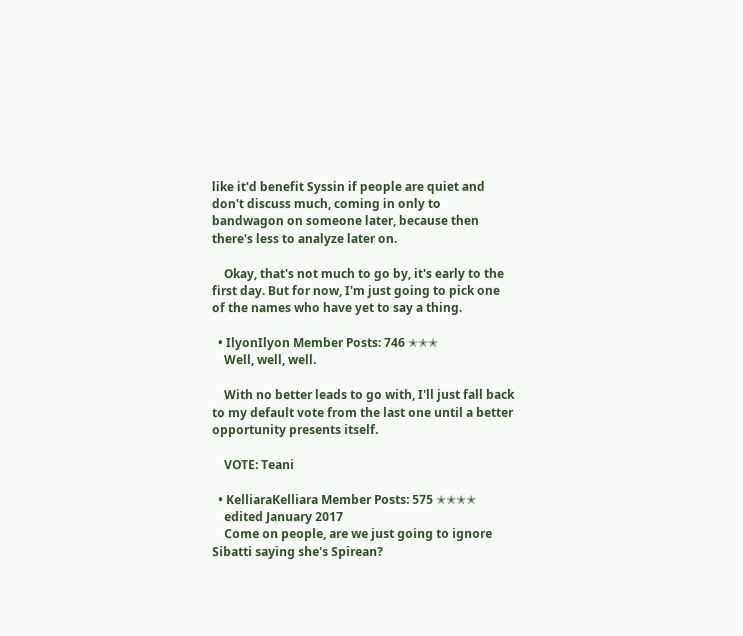like it'd benefit Syssin if people are quiet and don't discuss much, coming in only to bandwagon on someone later, because then there's less to analyze later on.

    Okay, that's not much to go by, it's early to the first day. But for now, I'm just going to pick one of the names who have yet to say a thing.

  • IlyonIlyon Member Posts: 746 ✭✭✭
    Well, well, well.

    With no better leads to go with, I'll just fall back to my default vote from the last one until a better opportunity presents itself.

    VOTE: Teani

  • KelliaraKelliara Member Posts: 575 ✭✭✭✭
    edited January 2017
    Come on people, are we just going to ignore Sibatti saying she's Spirean?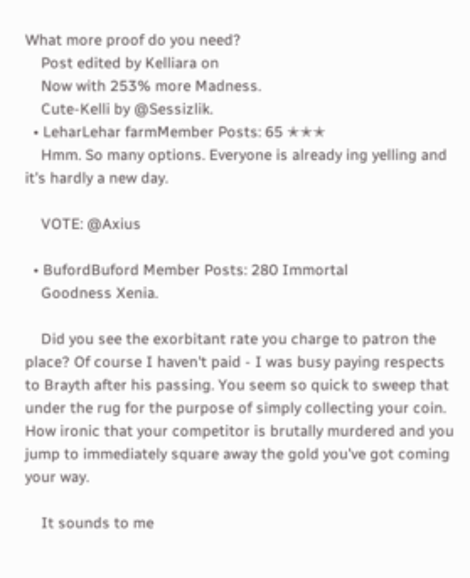What more proof do you need?
    Post edited by Kelliara on
    Now with 253% more Madness.
    Cute-Kelli by @Sessizlik.
  • LeharLehar farmMember Posts: 65 ✭✭✭
    Hmm. So many options. Everyone is already ing yelling and it's hardly a new day.

    VOTE: @Axius

  • BufordBuford Member Posts: 280 Immortal
    Goodness Xenia.

    Did you see the exorbitant rate you charge to patron the place? Of course I haven't paid - I was busy paying respects to Brayth after his passing. You seem so quick to sweep that under the rug for the purpose of simply collecting your coin. How ironic that your competitor is brutally murdered and you jump to immediately square away the gold you've got coming your way.

    It sounds to me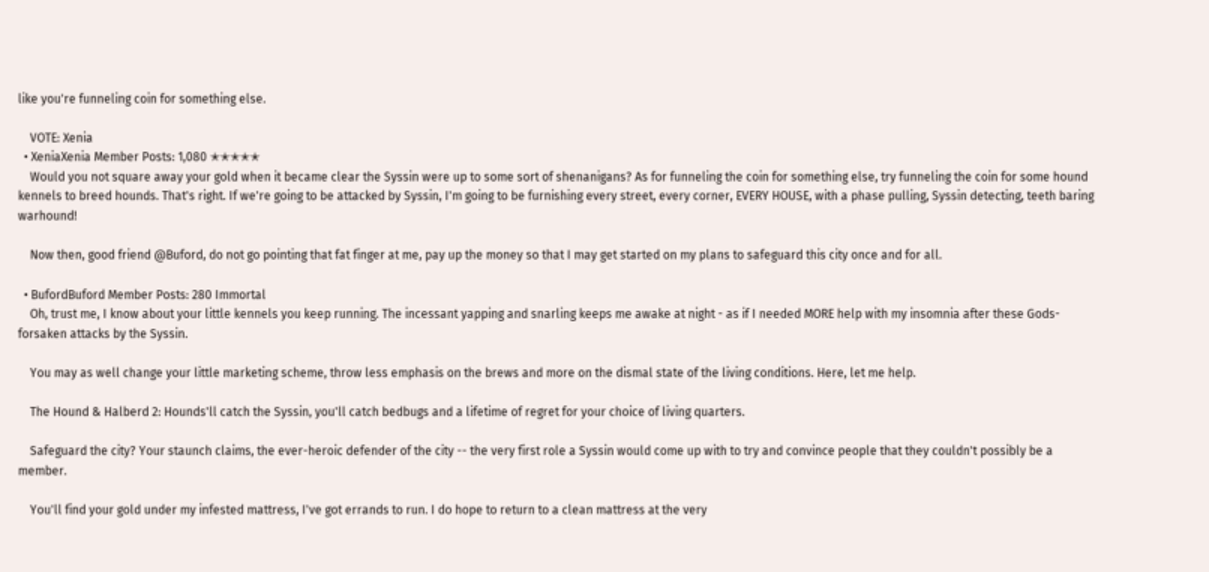like you're funneling coin for something else.

    VOTE: Xenia
  • XeniaXenia Member Posts: 1,080 ✭✭✭✭✭
    Would you not square away your gold when it became clear the Syssin were up to some sort of shenanigans? As for funneling the coin for something else, try funneling the coin for some hound kennels to breed hounds. That's right. If we're going to be attacked by Syssin, I'm going to be furnishing every street, every corner, EVERY HOUSE, with a phase pulling, Syssin detecting, teeth baring warhound!

    Now then, good friend @Buford, do not go pointing that fat finger at me, pay up the money so that I may get started on my plans to safeguard this city once and for all.

  • BufordBuford Member Posts: 280 Immortal
    Oh, trust me, I know about your little kennels you keep running. The incessant yapping and snarling keeps me awake at night - as if I needed MORE help with my insomnia after these Gods-forsaken attacks by the Syssin.

    You may as well change your little marketing scheme, throw less emphasis on the brews and more on the dismal state of the living conditions. Here, let me help.

    The Hound & Halberd 2: Hounds'll catch the Syssin, you'll catch bedbugs and a lifetime of regret for your choice of living quarters.

    Safeguard the city? Your staunch claims, the ever-heroic defender of the city -- the very first role a Syssin would come up with to try and convince people that they couldn't possibly be a member.

    You'll find your gold under my infested mattress, I've got errands to run. I do hope to return to a clean mattress at the very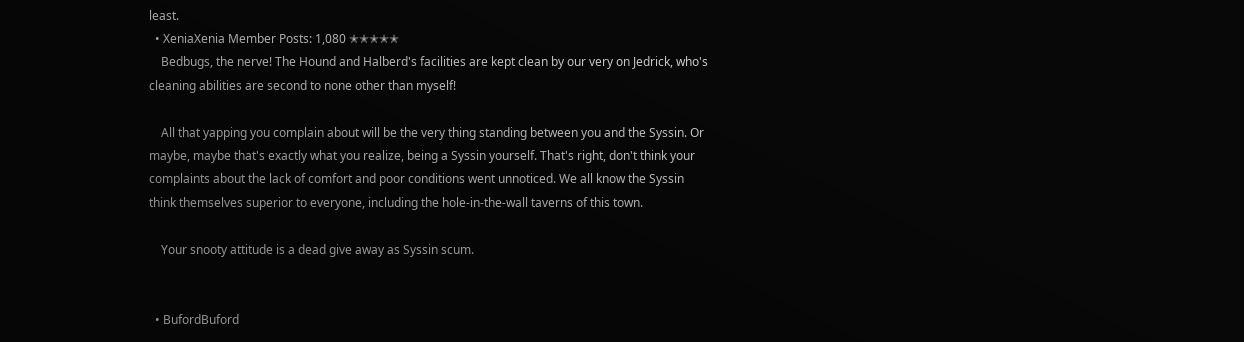least.
  • XeniaXenia Member Posts: 1,080 ✭✭✭✭✭
    Bedbugs, the nerve! The Hound and Halberd's facilities are kept clean by our very on Jedrick, who's cleaning abilities are second to none other than myself!

    All that yapping you complain about will be the very thing standing between you and the Syssin. Or maybe, maybe that's exactly what you realize, being a Syssin yourself. That's right, don't think your complaints about the lack of comfort and poor conditions went unnoticed. We all know the Syssin think themselves superior to everyone, including the hole-in-the-wall taverns of this town.

    Your snooty attitude is a dead give away as Syssin scum.


  • BufordBuford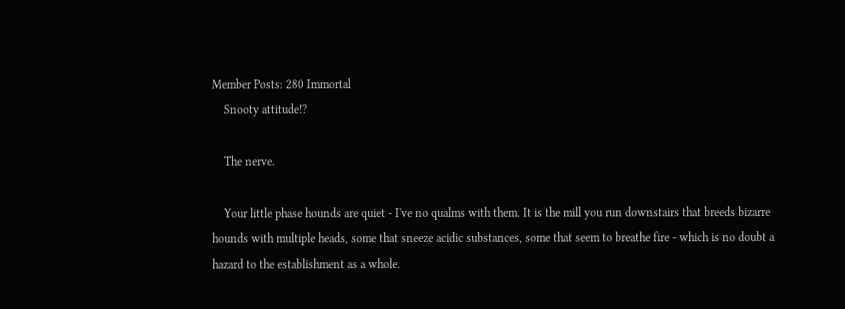Member Posts: 280 Immortal
    Snooty attitude!?

    The nerve.

    Your little phase hounds are quiet - I've no qualms with them. It is the mill you run downstairs that breeds bizarre hounds with multiple heads, some that sneeze acidic substances, some that seem to breathe fire - which is no doubt a hazard to the establishment as a whole.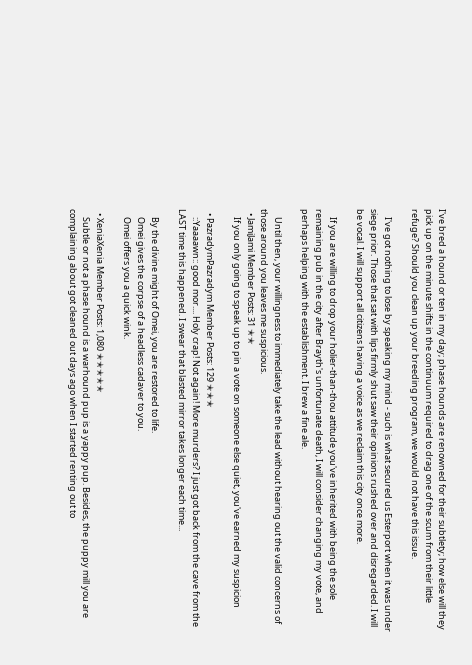I've bred a hound or ten in my day; phase hounds are renowned for their subtlety; how else will they pick up on the minute shifts in the continuum required to drag one of the scum from their little refuge? Should you clean up your breeding program, we would not have this issue.

    I've got nothing to lose by speaking my mind - such is what secured us Esterport when it was under siege prior. Those that sat with lips firmly shut saw their opinions rushed over and disregarded. I will be vocal. I will support all citizens having a voice as we reclaim this city once more.

    If you are willing to drop your holier-than-thou attitude you've inherited with being the sole remaining pub in the city after Brayth's unfortunate death, I will consider changing my vote, and perhaps helping with the establishment. I brew a fine ale.

    Until then, your willingness to immediately take the lead without hearing out the valid concerns of those around you leaves me suspicious.
  • JamiJami Member Posts: 31 ✭✭
    If you only going to speak up to pin a vote on someone else quiet, you've earned my suspicion

  • PazradymPazradym Member Posts: 129 ✭✭✭
    ::Yaaaawn:: good mor.... Holy crap! Not again! More murders? I just got back from the cave from the LAST time this happened. I swear that blasted mirror takes longer each time...

    By the divine might of Omei, you are restored to life.
    Omei gives the corpse of a headless cadaver to you.
    Omei offers you a quick wink.

  • XeniaXenia Member Posts: 1,080 ✭✭✭✭✭
    Subtle or not a phase hound is a warhound pup is a yappy pup. Besides, the puppy mill you are complaining about got cleaned out days ago when I started renting out to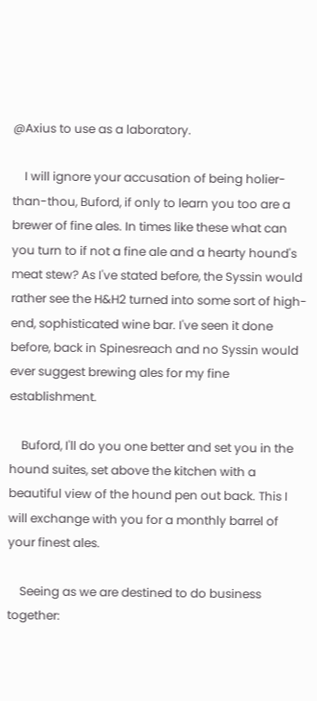@Axius to use as a laboratory.

    I will ignore your accusation of being holier-than-thou, Buford, if only to learn you too are a brewer of fine ales. In times like these what can you turn to if not a fine ale and a hearty hound's meat stew? As I've stated before, the Syssin would rather see the H&H2 turned into some sort of high-end, sophisticated wine bar. I've seen it done before, back in Spinesreach and no Syssin would ever suggest brewing ales for my fine establishment.

    Buford, I'll do you one better and set you in the hound suites, set above the kitchen with a beautiful view of the hound pen out back. This I will exchange with you for a monthly barrel of your finest ales.

    Seeing as we are destined to do business together: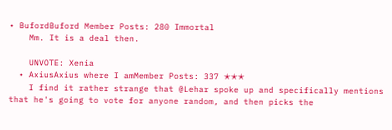• BufordBuford Member Posts: 280 Immortal
    Mm. It is a deal then.

    UNVOTE: Xenia
  • AxiusAxius where I amMember Posts: 337 ✭✭✭
    I find it rather strange that @Lehar spoke up and specifically mentions that he's going to vote for anyone random, and then picks the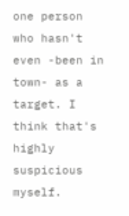one person who hasn't even -been in town- as a target. I think that's highly suspicious myself.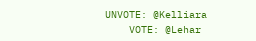UNVOTE: @Kelliara
    VOTE: @Lehar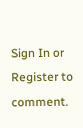Sign In or Register to comment.